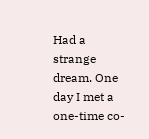Had a strange dream. One day I met a one-time co-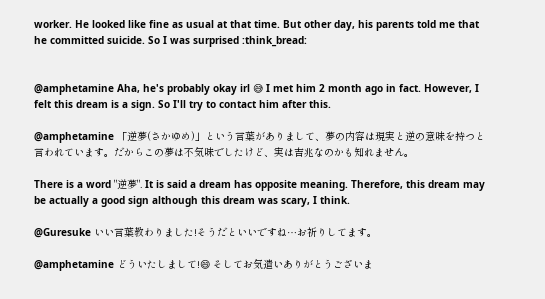worker. He looked like fine as usual at that time. But other day, his parents told me that he committed suicide. So I was surprised :think_bread:


@amphetamine Aha, he's probably okay irl 😅 I met him 2 month ago in fact. However, I felt this dream is a sign. So I'll try to contact him after this.

@amphetamine 「逆夢(さかゆめ)」という言葉がありまして、夢の内容は現実と逆の意味を持つと言われています。だからこの夢は不気味でしたけど、実は吉兆なのかも知れません。

There is a word "逆夢". It is said a dream has opposite meaning. Therefore, this dream may be actually a good sign although this dream was scary, I think.

@Guresuke いい言葉教わりました!そうだといいですね…お祈りしてます。

@amphetamine どういたしまして!😄 そしてお気遣いありがとうございま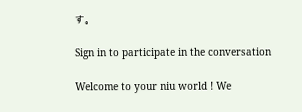す。

Sign in to participate in the conversation

Welcome to your niu world ! We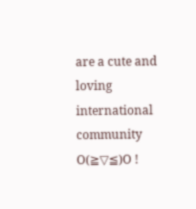are a cute and loving international community O(≧▽≦)O !